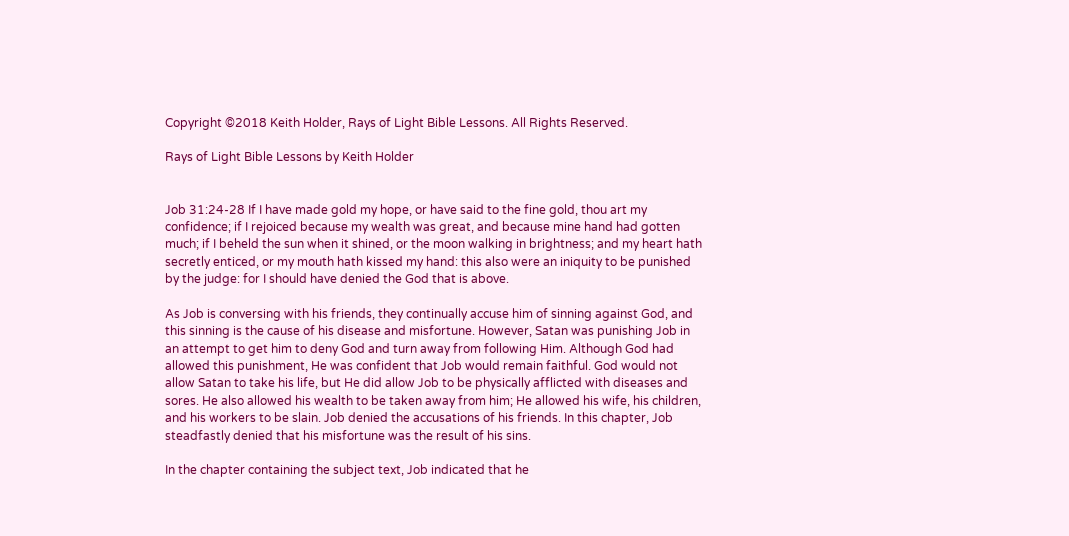Copyright ©2018 Keith Holder, Rays of Light Bible Lessons. All Rights Reserved.

Rays of Light Bible Lessons by Keith Holder


Job 31:24-28 If I have made gold my hope, or have said to the fine gold, thou art my confidence; if I rejoiced because my wealth was great, and because mine hand had gotten much; if I beheld the sun when it shined, or the moon walking in brightness; and my heart hath secretly enticed, or my mouth hath kissed my hand: this also were an iniquity to be punished by the judge: for I should have denied the God that is above.

As Job is conversing with his friends, they continually accuse him of sinning against God, and this sinning is the cause of his disease and misfortune. However, Satan was punishing Job in an attempt to get him to deny God and turn away from following Him. Although God had allowed this punishment, He was confident that Job would remain faithful. God would not allow Satan to take his life, but He did allow Job to be physically afflicted with diseases and sores. He also allowed his wealth to be taken away from him; He allowed his wife, his children, and his workers to be slain. Job denied the accusations of his friends. In this chapter, Job steadfastly denied that his misfortune was the result of his sins.

In the chapter containing the subject text, Job indicated that he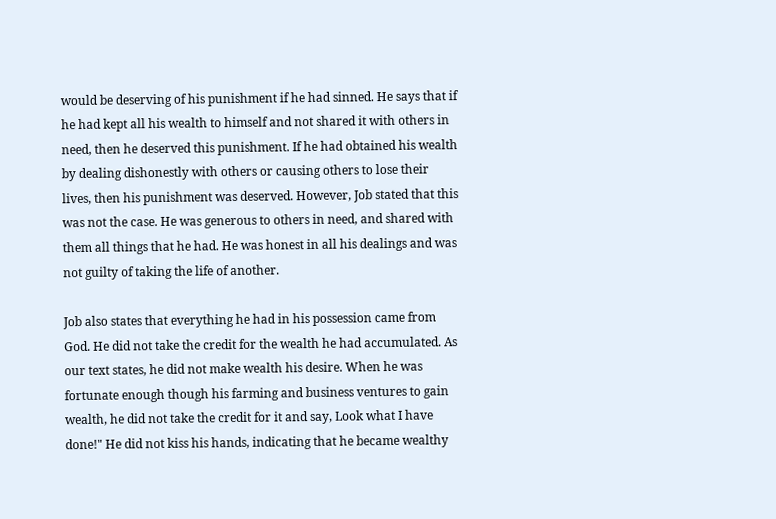would be deserving of his punishment if he had sinned. He says that if he had kept all his wealth to himself and not shared it with others in need, then he deserved this punishment. If he had obtained his wealth by dealing dishonestly with others or causing others to lose their lives, then his punishment was deserved. However, Job stated that this was not the case. He was generous to others in need, and shared with them all things that he had. He was honest in all his dealings and was not guilty of taking the life of another.

Job also states that everything he had in his possession came from God. He did not take the credit for the wealth he had accumulated. As our text states, he did not make wealth his desire. When he was fortunate enough though his farming and business ventures to gain wealth, he did not take the credit for it and say, Look what I have done!" He did not kiss his hands, indicating that he became wealthy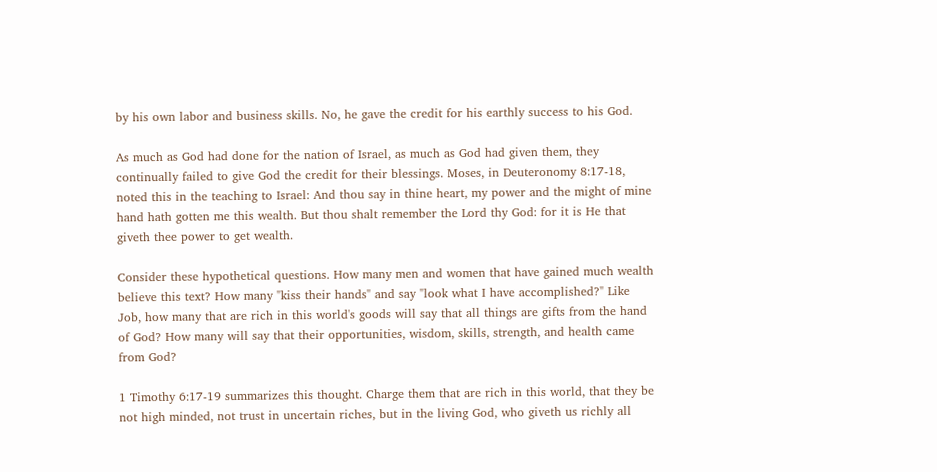by his own labor and business skills. No, he gave the credit for his earthly success to his God.

As much as God had done for the nation of Israel, as much as God had given them, they continually failed to give God the credit for their blessings. Moses, in Deuteronomy 8:17-18, noted this in the teaching to Israel: And thou say in thine heart, my power and the might of mine hand hath gotten me this wealth. But thou shalt remember the Lord thy God: for it is He that giveth thee power to get wealth.

Consider these hypothetical questions. How many men and women that have gained much wealth believe this text? How many "kiss their hands" and say "look what I have accomplished?" Like Job, how many that are rich in this world's goods will say that all things are gifts from the hand of God? How many will say that their opportunities, wisdom, skills, strength, and health came from God?

1 Timothy 6:17-19 summarizes this thought. Charge them that are rich in this world, that they be not high minded, not trust in uncertain riches, but in the living God, who giveth us richly all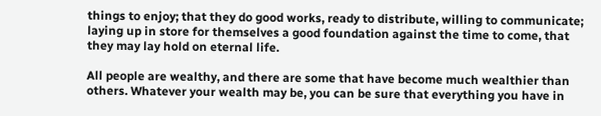things to enjoy; that they do good works, ready to distribute, willing to communicate; laying up in store for themselves a good foundation against the time to come, that they may lay hold on eternal life.

All people are wealthy, and there are some that have become much wealthier than others. Whatever your wealth may be, you can be sure that everything you have in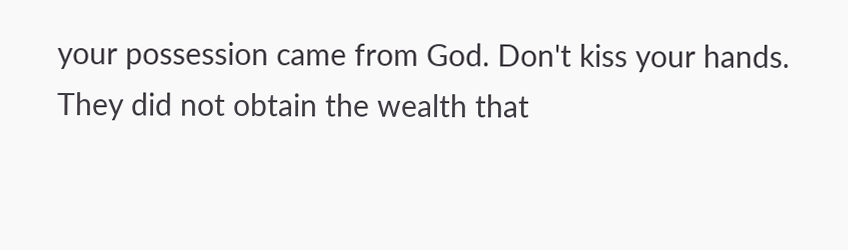your possession came from God. Don't kiss your hands. They did not obtain the wealth that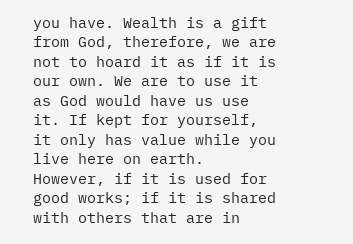you have. Wealth is a gift from God, therefore, we are not to hoard it as if it is our own. We are to use it as God would have us use it. If kept for yourself, it only has value while you live here on earth. However, if it is used for good works; if it is shared with others that are in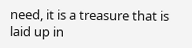need, it is a treasure that is laid up in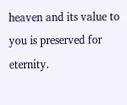heaven and its value to you is preserved for eternity.